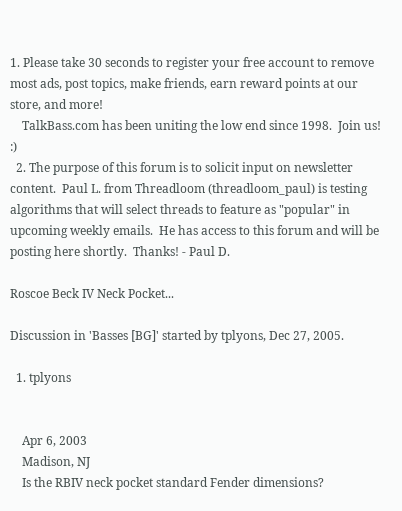1. Please take 30 seconds to register your free account to remove most ads, post topics, make friends, earn reward points at our store, and more!
    TalkBass.com has been uniting the low end since 1998.  Join us! :)
  2. The purpose of this forum is to solicit input on newsletter content.  Paul L. from Threadloom (threadloom_paul) is testing algorithms that will select threads to feature as "popular" in upcoming weekly emails.  He has access to this forum and will be posting here shortly.  Thanks! - Paul D.

Roscoe Beck IV Neck Pocket...

Discussion in 'Basses [BG]' started by tplyons, Dec 27, 2005.

  1. tplyons


    Apr 6, 2003
    Madison, NJ
    Is the RBIV neck pocket standard Fender dimensions?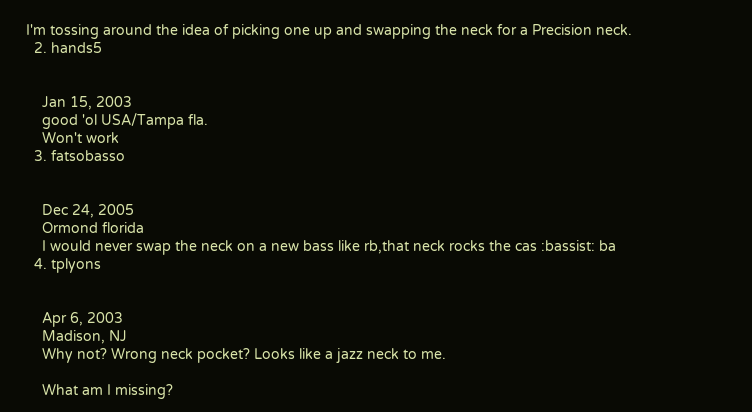I'm tossing around the idea of picking one up and swapping the neck for a Precision neck.
  2. hands5


    Jan 15, 2003
    good 'ol USA/Tampa fla.
    Won't work
  3. fatsobasso


    Dec 24, 2005
    Ormond florida
    I would never swap the neck on a new bass like rb,that neck rocks the cas :bassist: ba
  4. tplyons


    Apr 6, 2003
    Madison, NJ
    Why not? Wrong neck pocket? Looks like a jazz neck to me.

    What am I missing?